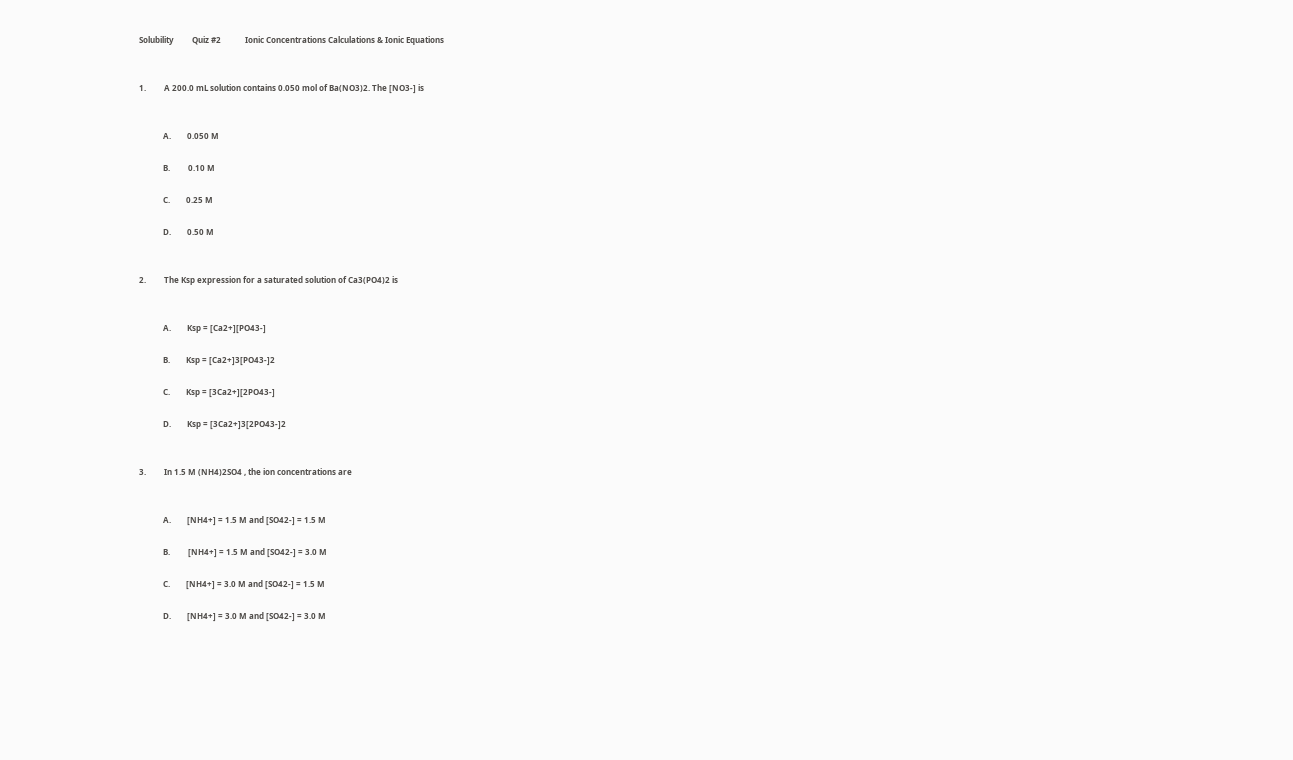Solubility         Quiz #2            Ionic Concentrations Calculations & Ionic Equations


1.         A 200.0 mL solution contains 0.050 mol of Ba(NO3)2. The [NO3-] is


            A.        0.050 M

            B.         0.10 M

            C.        0.25 M

            D.        0.50 M


2.         The Ksp expression for a saturated solution of Ca3(PO4)2 is


            A.        Ksp = [Ca2+][PO43-]

            B.        Ksp = [Ca2+]3[PO43-]2

            C.        Ksp = [3Ca2+][2PO43-]

            D.        Ksp = [3Ca2+]3[2PO43-]2


3.         In 1.5 M (NH4)2SO4 , the ion concentrations are


            A.        [NH4+] = 1.5 M and [SO42-] = 1.5 M

            B.         [NH4+] = 1.5 M and [SO42-] = 3.0 M

            C.        [NH4+] = 3.0 M and [SO42-] = 1.5 M

            D.        [NH4+] = 3.0 M and [SO42-] = 3.0 M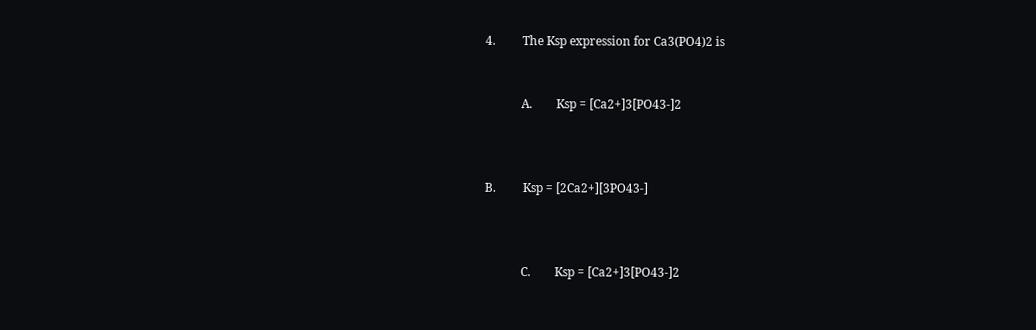4.         The Ksp expression for Ca3(PO4)2 is


            A.        Ksp = [Ca2+]3[PO43-]2



B.         Ksp = [2Ca2+][3PO43-]



            C.        Ksp = [Ca2+]3[PO43-]2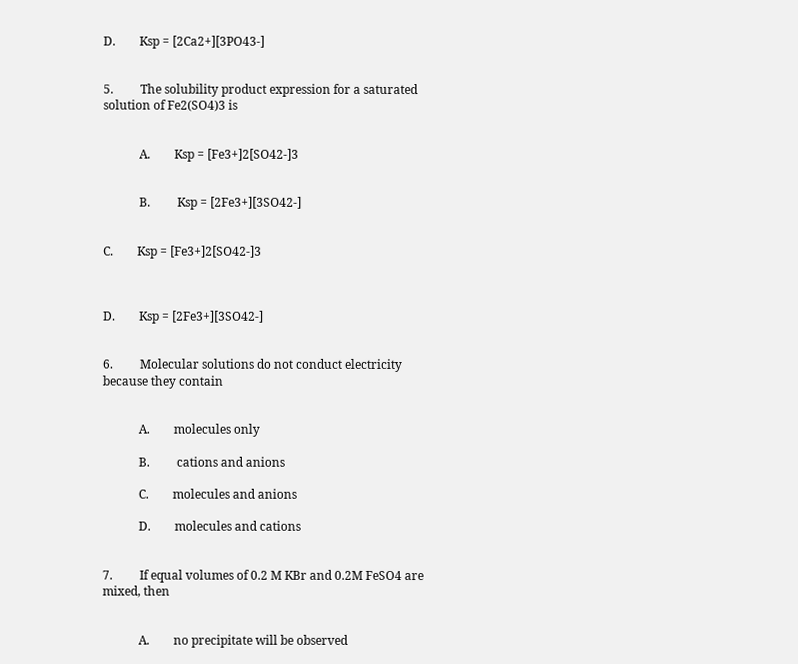D.        Ksp = [2Ca2+][3PO43-]


5.         The solubility product expression for a saturated solution of Fe2(SO4)3 is


            A.        Ksp = [Fe3+]2[SO42-]3


            B.         Ksp = [2Fe3+][3SO42-]


C.        Ksp = [Fe3+]2[SO42-]3



D.        Ksp = [2Fe3+][3SO42-]


6.         Molecular solutions do not conduct electricity because they contain


            A.        molecules only

            B.         cations and anions

            C.        molecules and anions

            D.        molecules and cations


7.         If equal volumes of 0.2 M KBr and 0.2M FeSO4 are mixed, then


            A.        no precipitate will be observed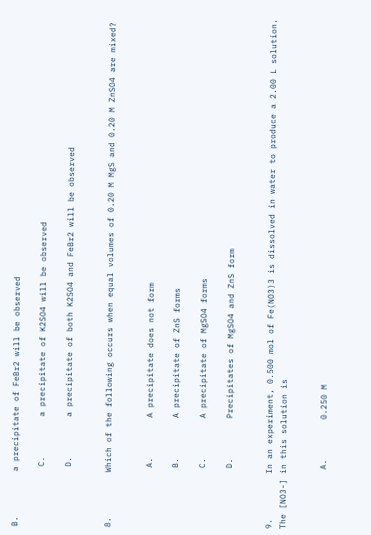B.         a precipitate of FeBr2 will be observed

            C.        a precipitate of K2SO4 will be observed

            D.        a precipitate of both K2SO4 and FeBr2 will be observed


8.         Which of the following occurs when equal volumes of 0.20 M MgS and 0.20 M ZnSO4 are mixed?


            A.        A precipitate does not form

            B.        A precipitate of ZnS forms

            C.        A precipitate of MgSO4 forms

            D.        Precipitates of MgSO4 and ZnS form


9.         In an experiment, 0.500 mol of Fe(NO3)3 is dissolved in water to produce a 2.00 L solution. The [NO3-] in this solution is


            A.        0.250 M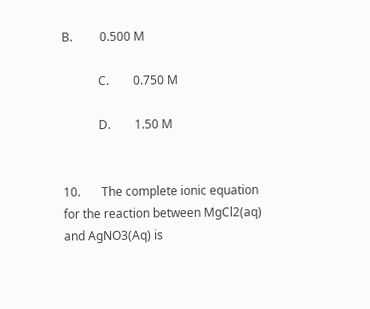B.         0.500 M

            C.        0.750 M

            D.        1.50 M


10.       The complete ionic equation for the reaction between MgCl2(aq) and AgNO3(Aq) is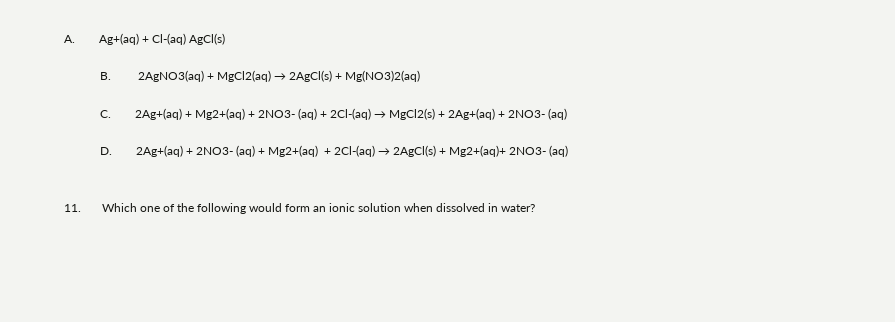A.        Ag+(aq) + Cl-(aq) AgCl(s)

            B.         2AgNO3(aq) + MgCl2(aq) → 2AgCl(s) + Mg(NO3)2(aq)

            C.        2Ag+(aq) + Mg2+(aq) + 2NO3- (aq) + 2Cl-(aq) → MgCl2(s) + 2Ag+(aq) + 2NO3- (aq)

            D.        2Ag+(aq) + 2NO3- (aq) + Mg2+(aq)  + 2Cl-(aq) → 2AgCl(s) + Mg2+(aq)+ 2NO3- (aq)


11.       Which one of the following would form an ionic solution when dissolved in water?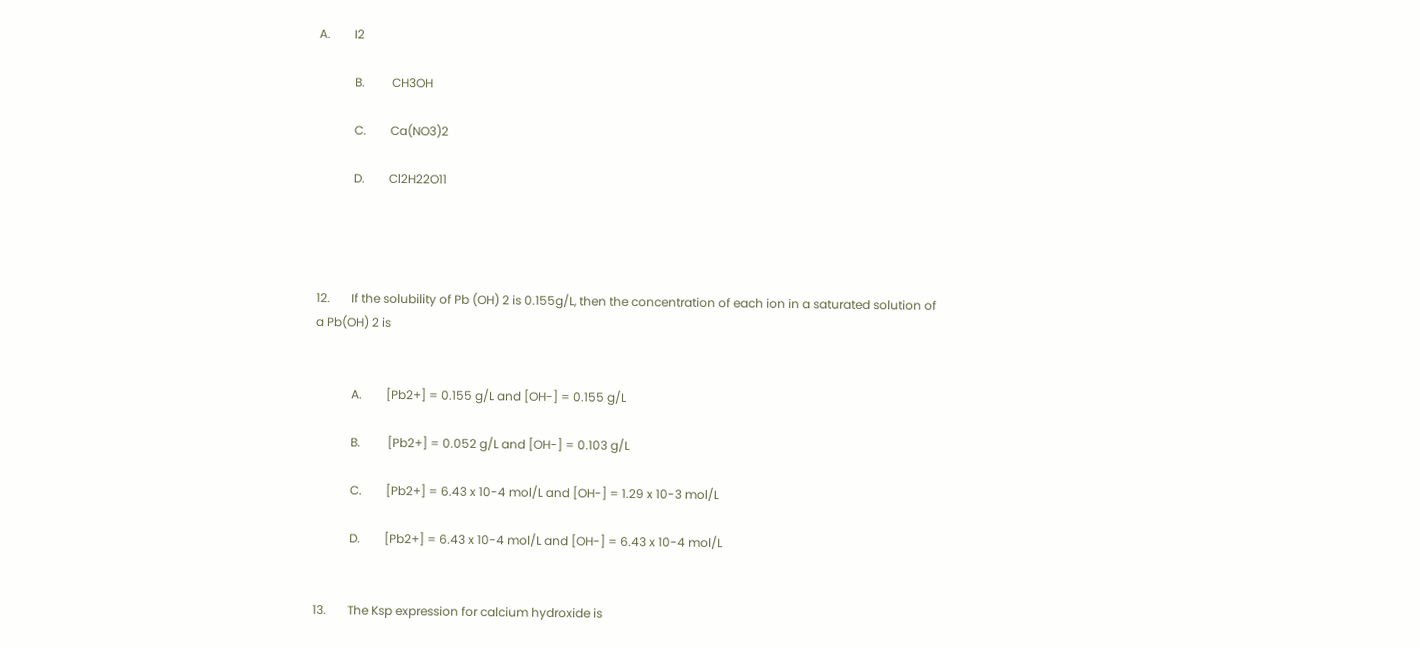A.        I2

            B.         CH3OH

            C.        Ca(NO3)2

            D.        Cl2H22O11




12.       If the solubility of Pb (OH) 2 is 0.155g/L, then the concentration of each ion in a saturated solution of a Pb(OH) 2 is


            A.        [Pb2+] = 0.155 g/L and [OH-] = 0.155 g/L

            B.         [Pb2+] = 0.052 g/L and [OH-] = 0.103 g/L

            C.        [Pb2+] = 6.43 x 10-4 mol/L and [OH-] = 1.29 x 10-3 mol/L

            D.        [Pb2+] = 6.43 x 10-4 mol/L and [OH-] = 6.43 x 10-4 mol/L


13.       The Ksp expression for calcium hydroxide is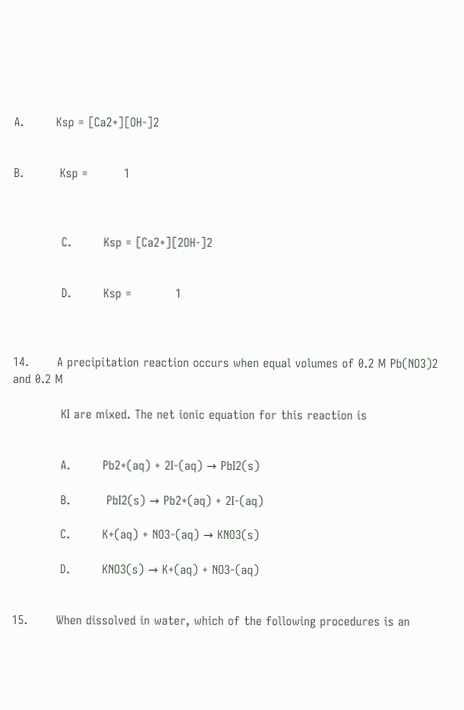A.        Ksp = [Ca2+][OH-]2


B.         Ksp =         1



            C.        Ksp = [Ca2+][2OH-]2


            D.        Ksp =           1



14.       A precipitation reaction occurs when equal volumes of 0.2 M Pb(NO3)2 and 0.2 M

            KI are mixed. The net ionic equation for this reaction is


            A.        Pb2+(aq) + 2I-(aq) → PbI2(s)

            B.         PbI2(s) → Pb2+(aq) + 2I-(aq)

            C.        K+(aq) + NO3-(aq) → KNO3(s)

            D.        KNO3(s) → K+(aq) + NO3-(aq)


15.       When dissolved in water, which of the following procedures is an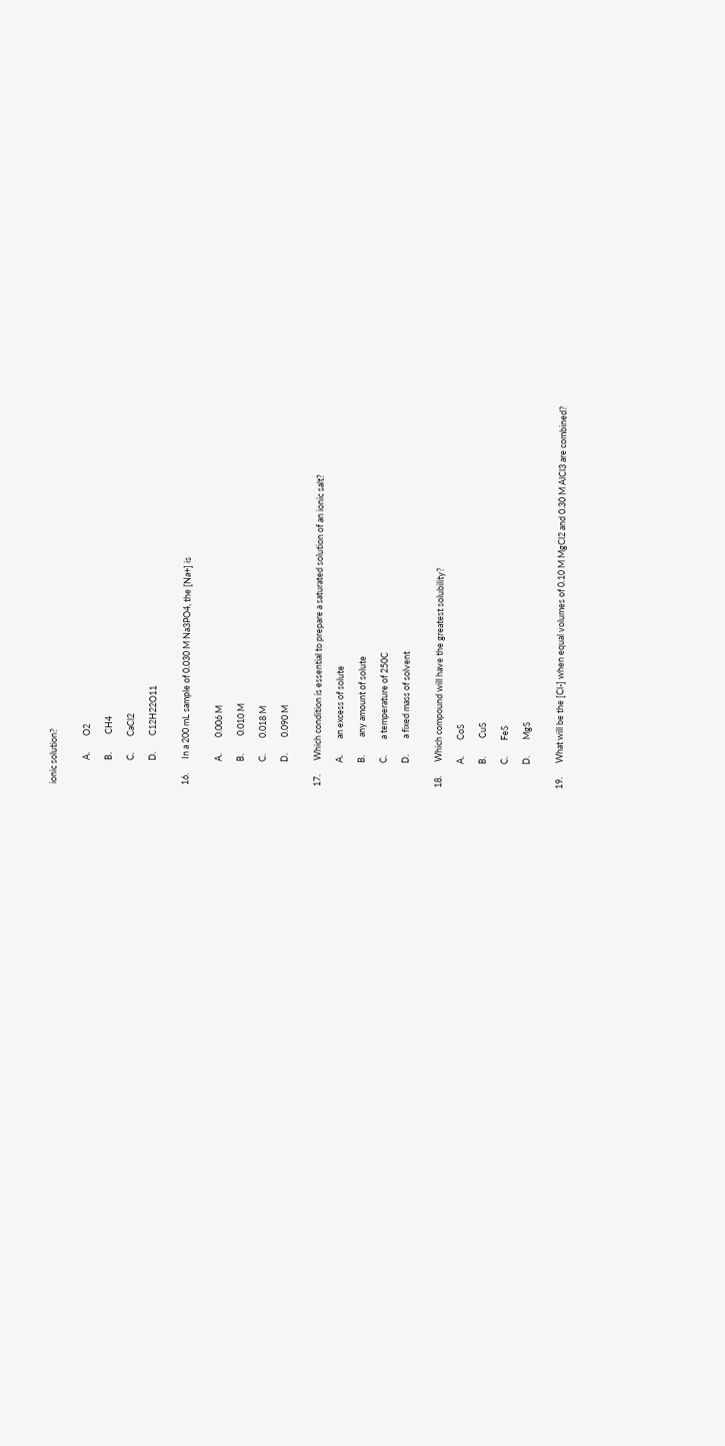ionic solution?


            A.        O2

            B.         CH4

            C.        CaCl2

            D.        C12H22O11


16.       In a 200 mL sample of 0.030 M Na3PO4, the [Na+] is


            A.        0.006 M

            B.         0.010 M

            C.        0.018 M

            D.        0.090 M


17.       Which condition is essential to prepare a saturated solution of an ionic salt?

            A.        an excess of solute

            B.         any amount of solute

            C.        a temperature of 250C

            D.        a fixed mass of solvent


18.       Which compound will have the greatest solubility?

            A.        CoS

            B.         CuS

            C.        FeS

            D.        MgS


19.       What will be the [Cl-] when equal volumes of 0.10 M MgCl2 and 0.30 M AlCl3 are combined?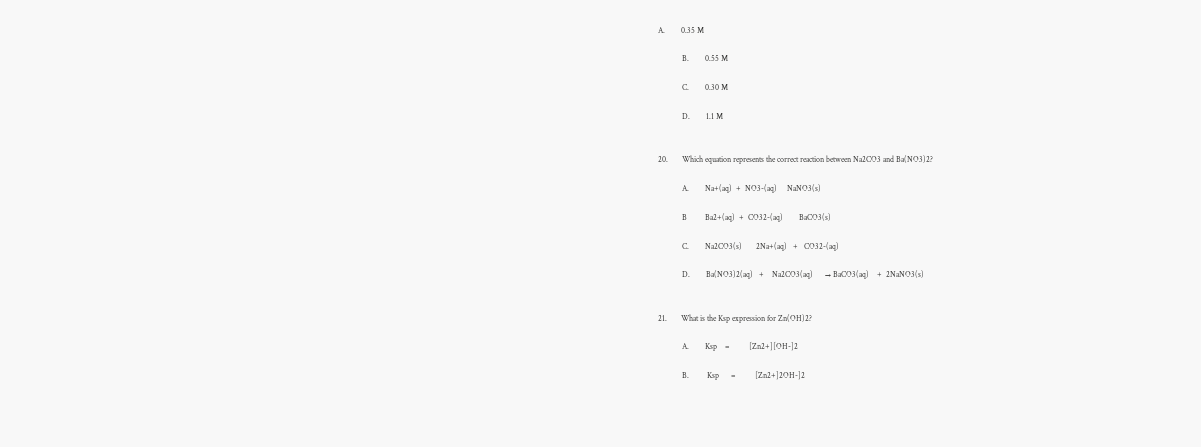A.        0.35 M

            B.        0.55 M

            C.        0.30 M

            D.        1.1 M


20.       Which equation represents the correct reaction between Na2CO3 and Ba(NO3)2?

            A.        Na+(aq)  +  NO3-(aq)     NaNO3(s)

            B         Ba2+(aq)  +  CO32-(aq)        BaCO3(s)

            C.        Na2CO3(s)       2Na+(aq)   +   CO32-(aq)

            D.        Ba(NO3)2(aq)   +    Na2CO3(aq)      → BaCO3(aq)    +  2NaNO3(s)


21.       What is the Ksp expression for Zn(OH)2?

            A.        Ksp    =          [Zn2+][OH-]2

            B.         Ksp      =          [Zn2+]2OH-]2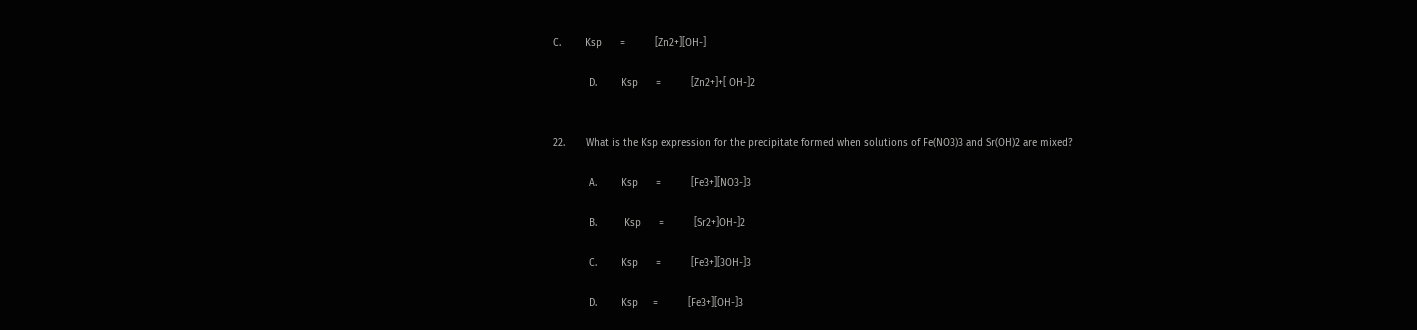C.        Ksp      =          [Zn2+][OH-]

            D.        Ksp      =          [Zn2+]+[ OH-]2


22.       What is the Ksp expression for the precipitate formed when solutions of Fe(NO3)3 and Sr(OH)2 are mixed?

            A.        Ksp      =          [Fe3+][NO3-]3

            B.         Ksp      =          [Sr2+]OH-]2

            C.        Ksp      =          [Fe3+][3OH-]3

            D.        Ksp     =          [Fe3+][OH-]3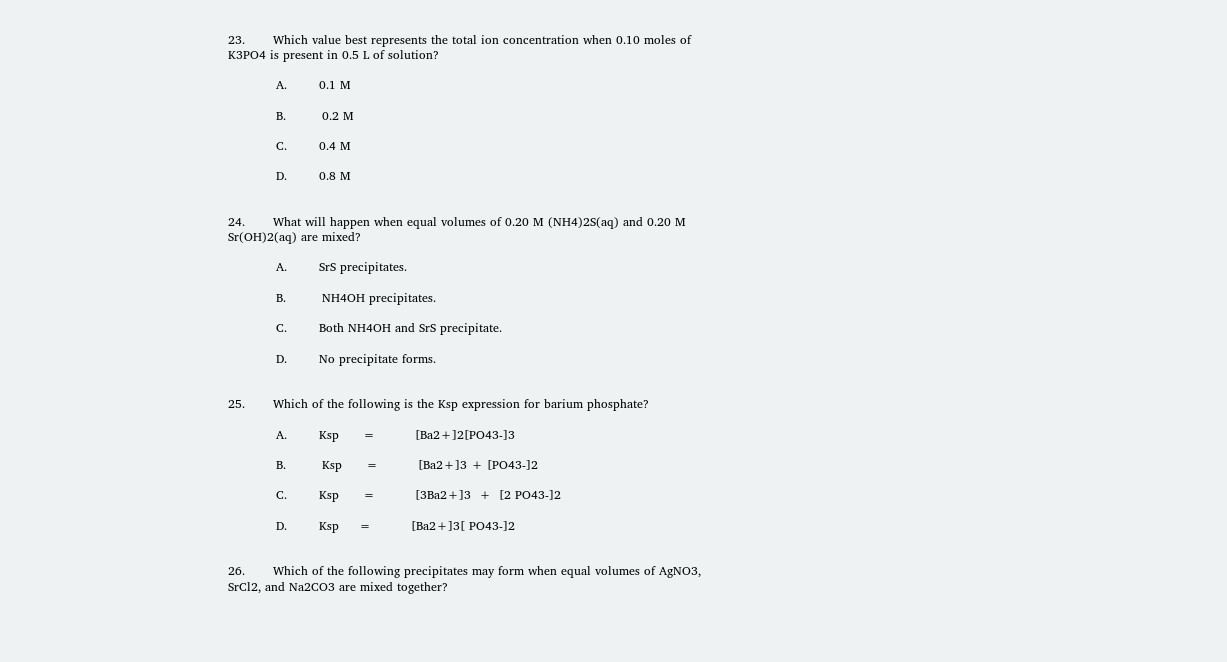23.       Which value best represents the total ion concentration when 0.10 moles of  K3PO4 is present in 0.5 L of solution?

            A.        0.1 M

            B.         0.2 M

            C.        0.4 M

            D.        0.8 M


24.       What will happen when equal volumes of 0.20 M (NH4)2S(aq) and 0.20 M Sr(OH)2(aq) are mixed?

            A.        SrS precipitates.

            B.         NH4OH precipitates.

            C.        Both NH4OH and SrS precipitate.

            D.        No precipitate forms.


25.       Which of the following is the Ksp expression for barium phosphate?

            A.        Ksp      =          [Ba2+]2[PO43-]3

            B.         Ksp      =          [Ba2+]3 + [PO43-]2

            C.        Ksp      =          [3Ba2+]3  +  [2 PO43-]2

            D.        Ksp     =          [Ba2+]3[ PO43-]2


26.       Which of the following precipitates may form when equal volumes of AgNO3, SrCl2, and Na2CO3 are mixed together?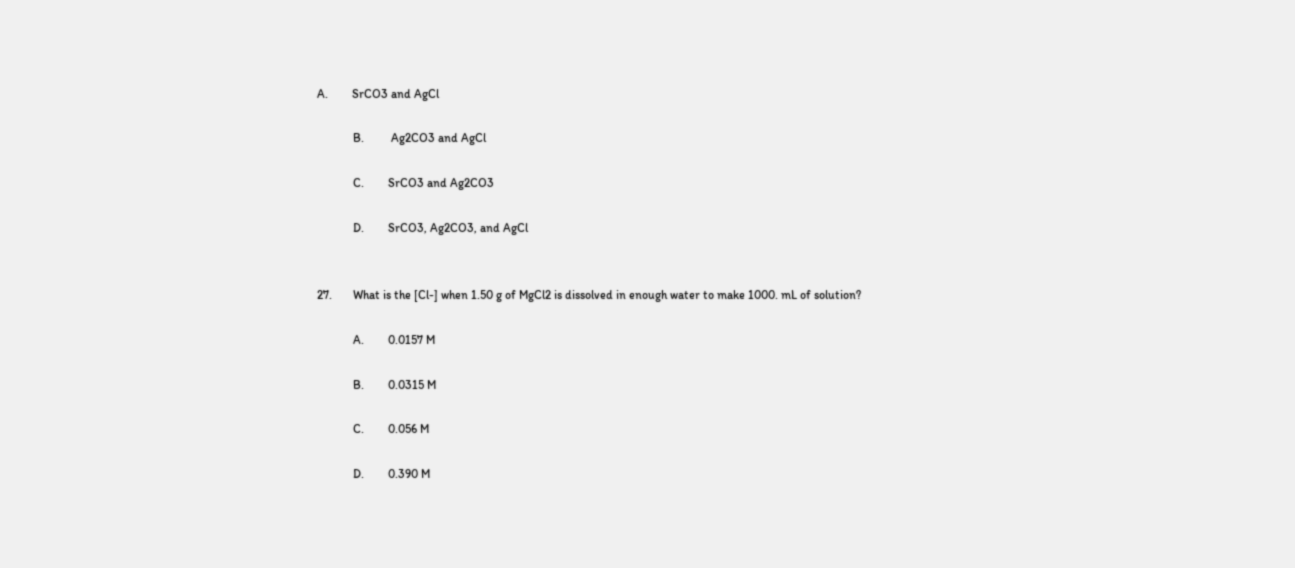A.        SrCO3 and AgCl

            B.         Ag2CO3 and AgCl

            C.        SrCO3 and Ag2CO3

            D.        SrCO3, Ag2CO3, and AgCl


27.       What is the [Cl-] when 1.50 g of MgCl2 is dissolved in enough water to make 1000. mL of solution?

            A.        0.0157 M

            B.        0.0315 M

            C.        0.056 M

            D.        0.390 M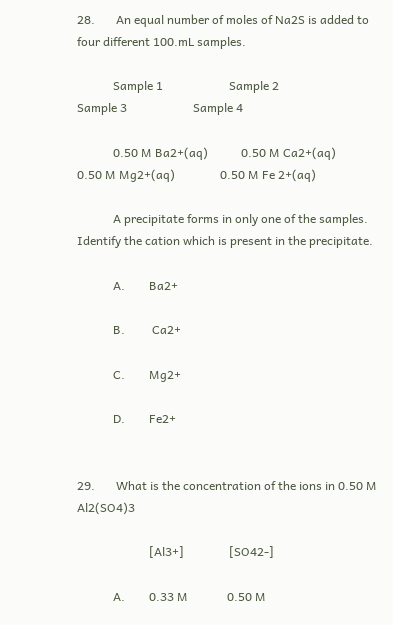28.       An equal number of moles of Na2S is added to four different 100.mL samples.

            Sample 1                      Sample 2                      Sample 3                      Sample 4

            0.50 M Ba2+(aq)           0.50 M Ca2+(aq)            0.50 M Mg2+(aq)               0.50 M Fe 2+(aq)

            A precipitate forms in only one of the samples.  Identify the cation which is present in the precipitate.

            A.        Ba2+

            B.         Ca2+

            C.        Mg2+

            D.        Fe2+


29.       What is the concentration of the ions in 0.50 M Al2(SO4)3

                        [Al3+]               [SO42-]

            A.        0.33 M             0.50 M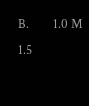B.        1.0 M              1.5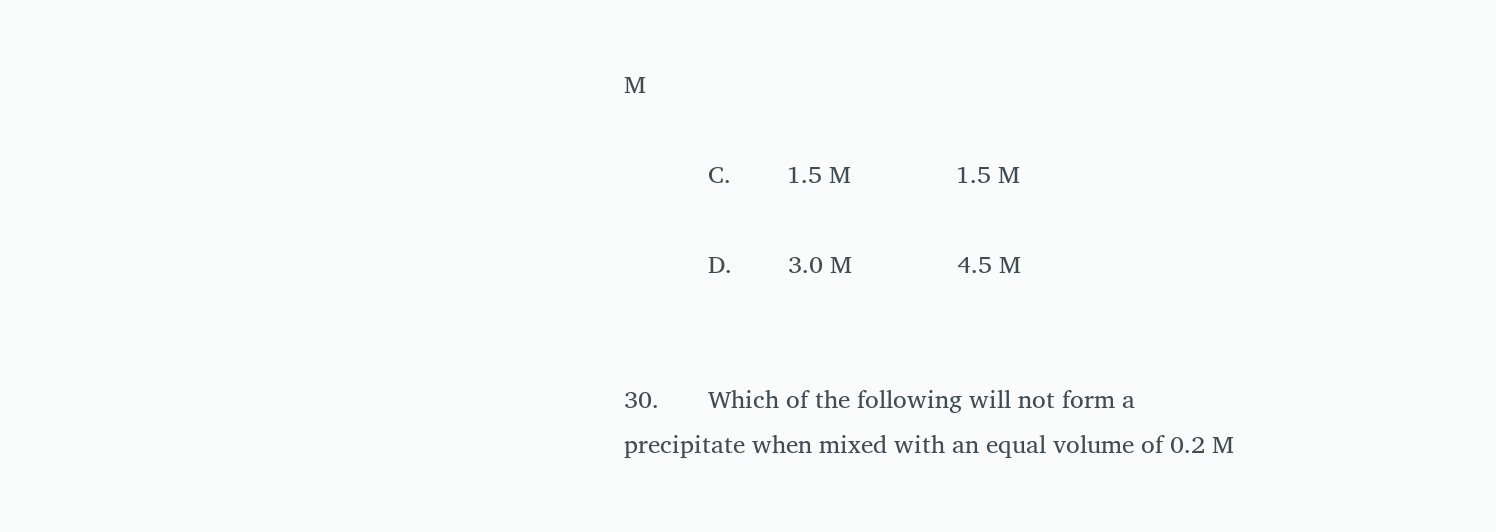M

            C.        1.5 M               1.5 M

            D.        3.0 M               4.5 M


30.       Which of the following will not form a precipitate when mixed with an equal volume of 0.2 M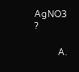AgNO3 ?

            A.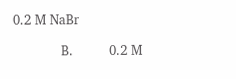0.2 M NaBr

            B.         0.2 M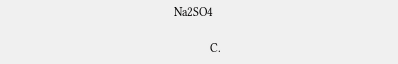Na2SO4

            C.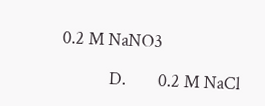0.2 M NaNO3

            D.        0.2 M NaCl